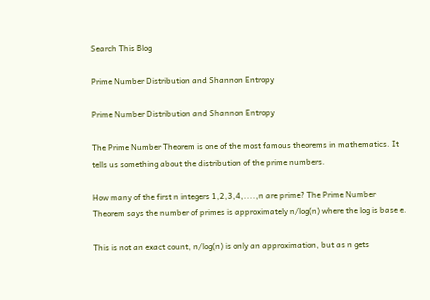Search This Blog

Prime Number Distribution and Shannon Entropy

Prime Number Distribution and Shannon Entropy

The Prime Number Theorem is one of the most famous theorems in mathematics. It tells us something about the distribution of the prime numbers.

How many of the first n integers 1,2,3,4,....,n are prime? The Prime Number Theorem says the number of primes is approximately n/log(n) where the log is base e.

This is not an exact count, n/log(n) is only an approximation, but as n gets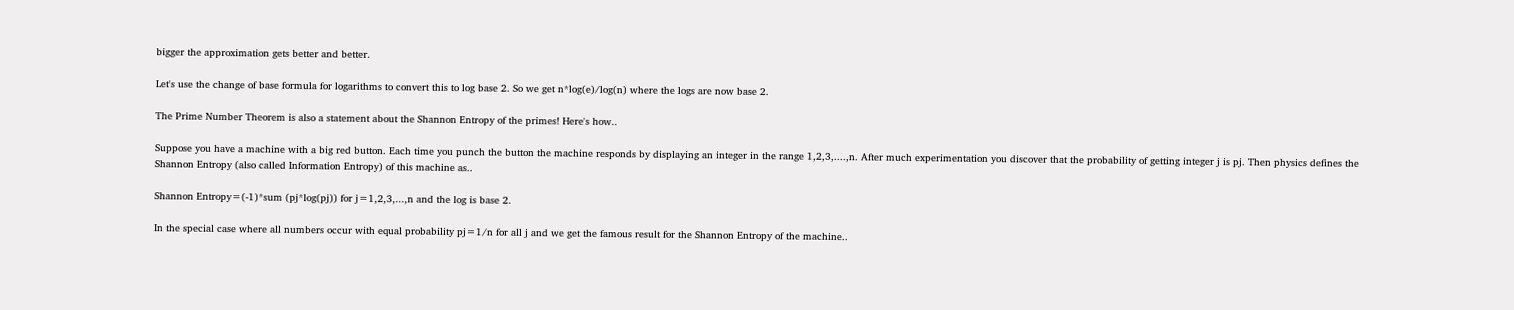bigger the approximation gets better and better.

Let's use the change of base formula for logarithms to convert this to log base 2. So we get n*log(e)/log(n) where the logs are now base 2.

The Prime Number Theorem is also a statement about the Shannon Entropy of the primes! Here's how..

Suppose you have a machine with a big red button. Each time you punch the button the machine responds by displaying an integer in the range 1,2,3,....,n. After much experimentation you discover that the probability of getting integer j is pj. Then physics defines the Shannon Entropy (also called Information Entropy) of this machine as..

Shannon Entropy=(-1)*sum (pj*log(pj)) for j=1,2,3,...,n and the log is base 2.

In the special case where all numbers occur with equal probability pj=1/n for all j and we get the famous result for the Shannon Entropy of the machine..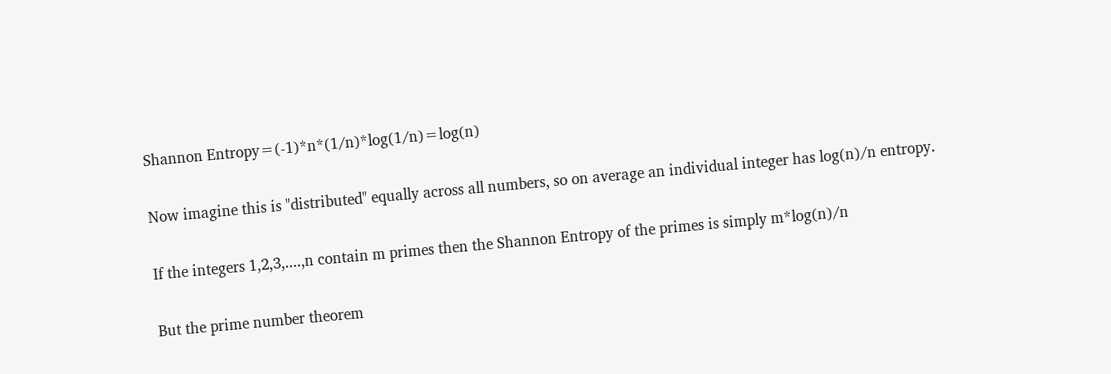Shannon Entropy=(-1)*n*(1/n)*log(1/n)=log(n)

Now imagine this is "distributed" equally across all numbers, so on average an individual integer has log(n)/n entropy.

If the integers 1,2,3,....,n contain m primes then the Shannon Entropy of the primes is simply m*log(n)/n

But the prime number theorem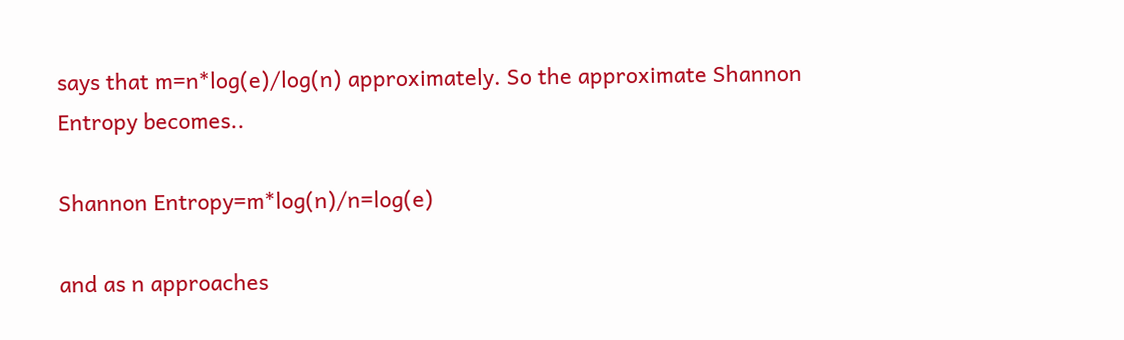says that m=n*log(e)/log(n) approximately. So the approximate Shannon Entropy becomes..

Shannon Entropy=m*log(n)/n=log(e)

and as n approaches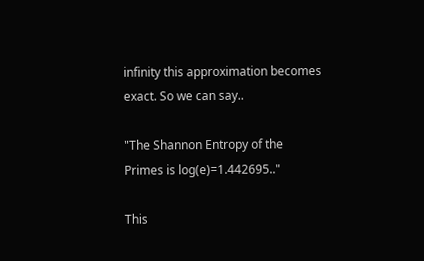infinity this approximation becomes exact. So we can say..

"The Shannon Entropy of the Primes is log(e)=1.442695.."

This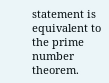statement is equivalent to the prime number theorem.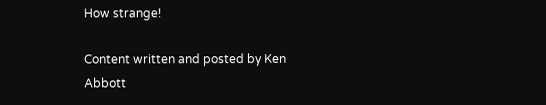How strange!

Content written and posted by Ken Abbott